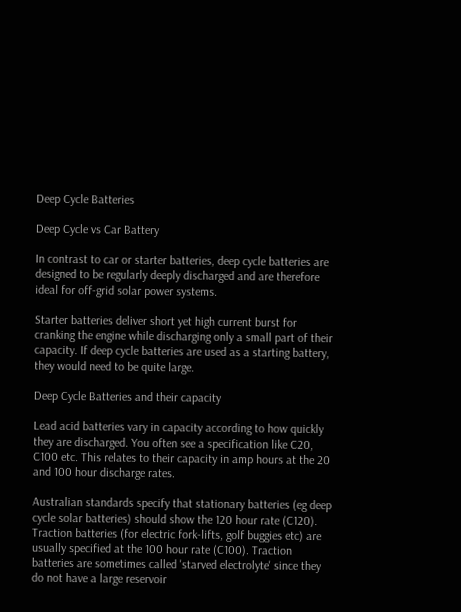Deep Cycle Batteries

Deep Cycle vs Car Battery

In contrast to car or starter batteries, deep cycle batteries are designed to be regularly deeply discharged and are therefore ideal for off-grid solar power systems.

Starter batteries deliver short yet high current burst for cranking the engine while discharging only a small part of their capacity. If deep cycle batteries are used as a starting battery, they would need to be quite large.

Deep Cycle Batteries and their capacity

Lead acid batteries vary in capacity according to how quickly they are discharged. You often see a specification like C20, C100 etc. This relates to their capacity in amp hours at the 20 and 100 hour discharge rates.

Australian standards specify that stationary batteries (eg deep cycle solar batteries) should show the 120 hour rate (C120). Traction batteries (for electric fork-lifts, golf buggies etc) are usually specified at the 100 hour rate (C100). Traction batteries are sometimes called 'starved electrolyte' since they do not have a large reservoir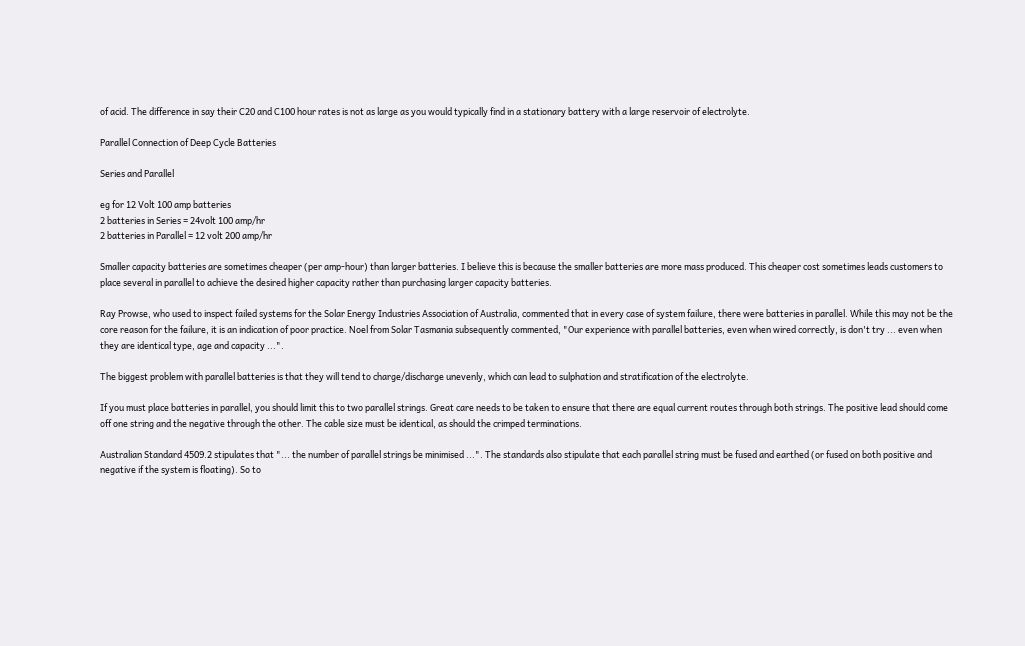of acid. The difference in say their C20 and C100 hour rates is not as large as you would typically find in a stationary battery with a large reservoir of electrolyte.

Parallel Connection of Deep Cycle Batteries

Series and Parallel

eg for 12 Volt 100 amp batteries
2 batteries in Series = 24volt 100 amp/hr
2 batteries in Parallel = 12 volt 200 amp/hr

Smaller capacity batteries are sometimes cheaper (per amp-hour) than larger batteries. I believe this is because the smaller batteries are more mass produced. This cheaper cost sometimes leads customers to place several in parallel to achieve the desired higher capacity rather than purchasing larger capacity batteries.

Ray Prowse, who used to inspect failed systems for the Solar Energy Industries Association of Australia, commented that in every case of system failure, there were batteries in parallel. While this may not be the core reason for the failure, it is an indication of poor practice. Noel from Solar Tasmania subsequently commented, "Our experience with parallel batteries, even when wired correctly, is don't try ... even when they are identical type, age and capacity ...".

The biggest problem with parallel batteries is that they will tend to charge/discharge unevenly, which can lead to sulphation and stratification of the electrolyte.

If you must place batteries in parallel, you should limit this to two parallel strings. Great care needs to be taken to ensure that there are equal current routes through both strings. The positive lead should come off one string and the negative through the other. The cable size must be identical, as should the crimped terminations.

Australian Standard 4509.2 stipulates that "... the number of parallel strings be minimised ...". The standards also stipulate that each parallel string must be fused and earthed (or fused on both positive and negative if the system is floating). So to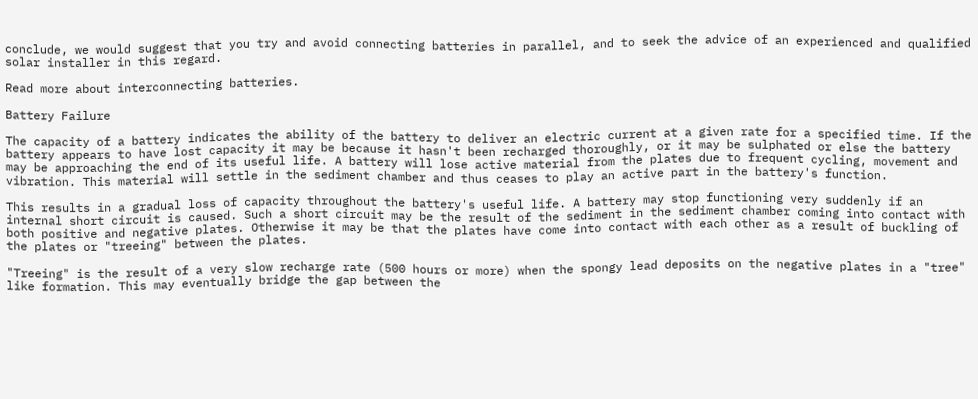conclude, we would suggest that you try and avoid connecting batteries in parallel, and to seek the advice of an experienced and qualified solar installer in this regard.

Read more about interconnecting batteries.

Battery Failure

The capacity of a battery indicates the ability of the battery to deliver an electric current at a given rate for a specified time. If the battery appears to have lost capacity it may be because it hasn't been recharged thoroughly, or it may be sulphated or else the battery may be approaching the end of its useful life. A battery will lose active material from the plates due to frequent cycling, movement and vibration. This material will settle in the sediment chamber and thus ceases to play an active part in the battery's function.

This results in a gradual loss of capacity throughout the battery's useful life. A battery may stop functioning very suddenly if an internal short circuit is caused. Such a short circuit may be the result of the sediment in the sediment chamber coming into contact with both positive and negative plates. Otherwise it may be that the plates have come into contact with each other as a result of buckling of the plates or "treeing" between the plates.

"Treeing" is the result of a very slow recharge rate (500 hours or more) when the spongy lead deposits on the negative plates in a "tree" like formation. This may eventually bridge the gap between the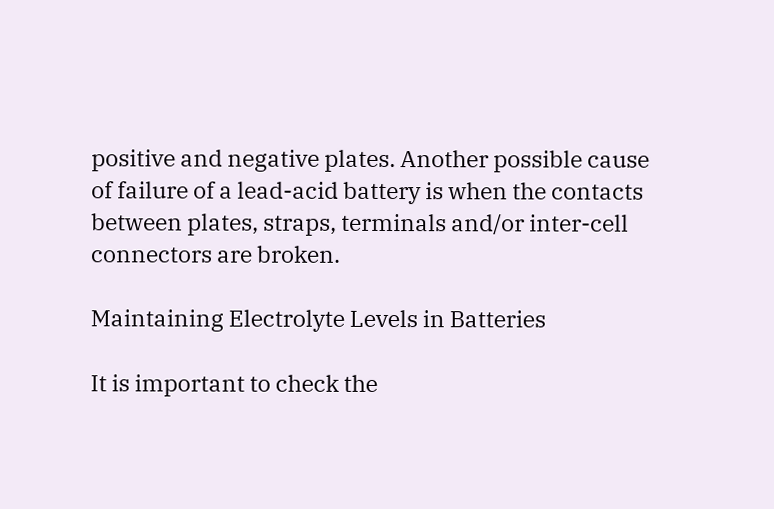positive and negative plates. Another possible cause of failure of a lead-acid battery is when the contacts between plates, straps, terminals and/or inter-cell connectors are broken.

Maintaining Electrolyte Levels in Batteries

It is important to check the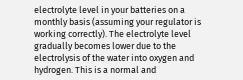electrolyte level in your batteries on a monthly basis (assuming your regulator is working correctly). The electrolyte level gradually becomes lower due to the electrolysis of the water into oxygen and hydrogen. This is a normal and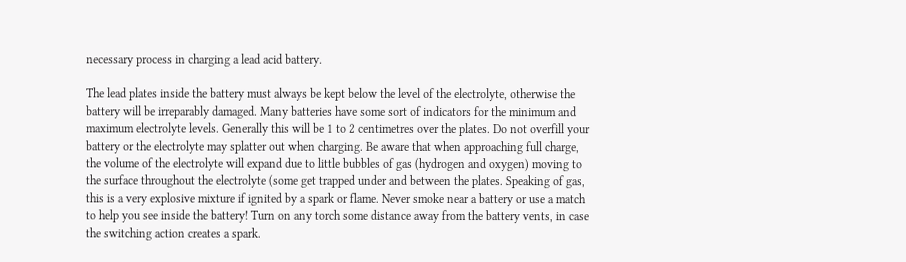necessary process in charging a lead acid battery.

The lead plates inside the battery must always be kept below the level of the electrolyte, otherwise the battery will be irreparably damaged. Many batteries have some sort of indicators for the minimum and maximum electrolyte levels. Generally this will be 1 to 2 centimetres over the plates. Do not overfill your battery or the electrolyte may splatter out when charging. Be aware that when approaching full charge, the volume of the electrolyte will expand due to little bubbles of gas (hydrogen and oxygen) moving to the surface throughout the electrolyte (some get trapped under and between the plates. Speaking of gas, this is a very explosive mixture if ignited by a spark or flame. Never smoke near a battery or use a match to help you see inside the battery! Turn on any torch some distance away from the battery vents, in case the switching action creates a spark.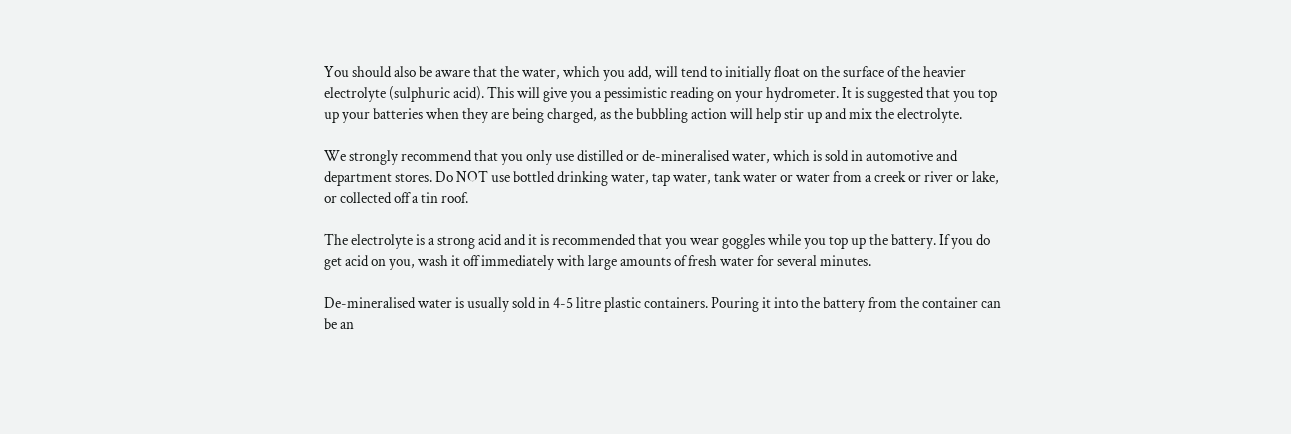You should also be aware that the water, which you add, will tend to initially float on the surface of the heavier electrolyte (sulphuric acid). This will give you a pessimistic reading on your hydrometer. It is suggested that you top up your batteries when they are being charged, as the bubbling action will help stir up and mix the electrolyte.

We strongly recommend that you only use distilled or de-mineralised water, which is sold in automotive and department stores. Do NOT use bottled drinking water, tap water, tank water or water from a creek or river or lake, or collected off a tin roof.

The electrolyte is a strong acid and it is recommended that you wear goggles while you top up the battery. If you do get acid on you, wash it off immediately with large amounts of fresh water for several minutes.

De-mineralised water is usually sold in 4-5 litre plastic containers. Pouring it into the battery from the container can be an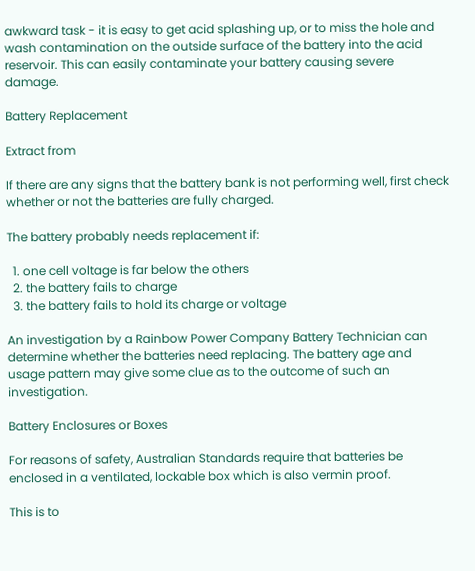awkward task - it is easy to get acid splashing up, or to miss the hole and wash contamination on the outside surface of the battery into the acid reservoir. This can easily contaminate your battery causing severe damage.

Battery Replacement

Extract from

If there are any signs that the battery bank is not performing well, first check whether or not the batteries are fully charged.

The battery probably needs replacement if:

  1. one cell voltage is far below the others
  2. the battery fails to charge
  3. the battery fails to hold its charge or voltage

An investigation by a Rainbow Power Company Battery Technician can determine whether the batteries need replacing. The battery age and usage pattern may give some clue as to the outcome of such an investigation.

Battery Enclosures or Boxes

For reasons of safety, Australian Standards require that batteries be enclosed in a ventilated, lockable box which is also vermin proof.

This is to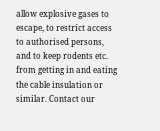allow explosive gases to escape, to restrict access to authorised persons, and to keep rodents etc. from getting in and eating the cable insulation or similar. Contact our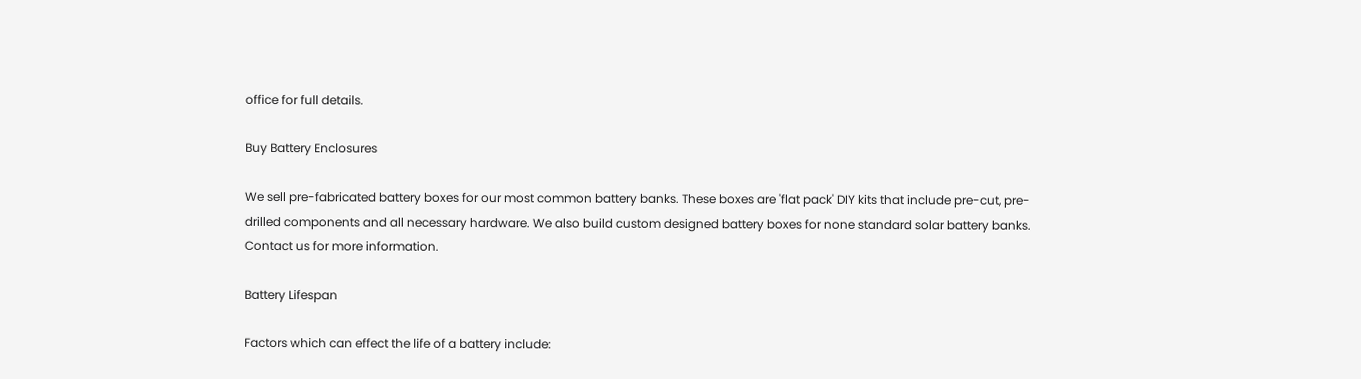office for full details.

Buy Battery Enclosures

We sell pre-fabricated battery boxes for our most common battery banks. These boxes are 'flat pack' DIY kits that include pre-cut, pre-drilled components and all necessary hardware. We also build custom designed battery boxes for none standard solar battery banks. Contact us for more information.

Battery Lifespan

Factors which can effect the life of a battery include: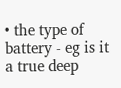• the type of battery - eg is it a true deep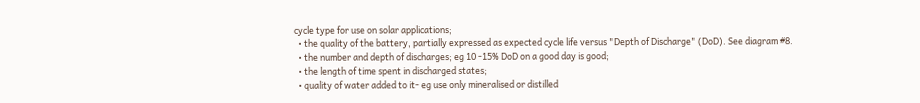cycle type for use on solar applications;
  • the quality of the battery, partially expressed as expected cycle life versus "Depth of Discharge" (DoD). See diagram #8.
  • the number and depth of discharges; eg 10 -15% DoD on a good day is good;
  • the length of time spent in discharged states;
  • quality of water added to it- eg use only mineralised or distilled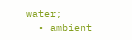water;
  • ambient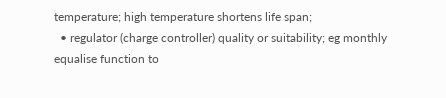temperature; high temperature shortens life span;
  • regulator (charge controller) quality or suitability; eg monthly equalise function to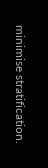minimise stratification.